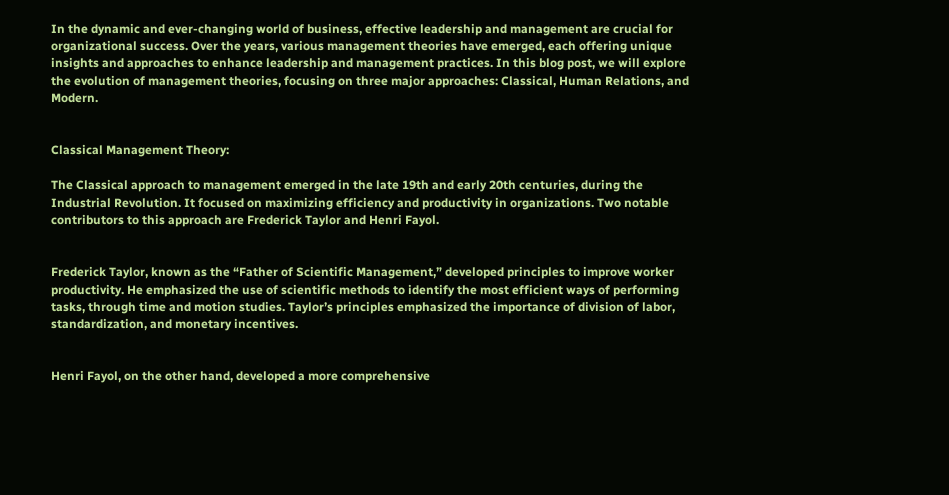In the dynamic and ever-changing world of business, effective leadership and management are crucial for organizational success. Over the years, various management theories have emerged, each offering unique insights and approaches to enhance leadership and management practices. In this blog post, we will explore the evolution of management theories, focusing on three major approaches: Classical, Human Relations, and Modern.


Classical Management Theory:

The Classical approach to management emerged in the late 19th and early 20th centuries, during the Industrial Revolution. It focused on maximizing efficiency and productivity in organizations. Two notable contributors to this approach are Frederick Taylor and Henri Fayol.


Frederick Taylor, known as the “Father of Scientific Management,” developed principles to improve worker productivity. He emphasized the use of scientific methods to identify the most efficient ways of performing tasks, through time and motion studies. Taylor’s principles emphasized the importance of division of labor, standardization, and monetary incentives.


Henri Fayol, on the other hand, developed a more comprehensive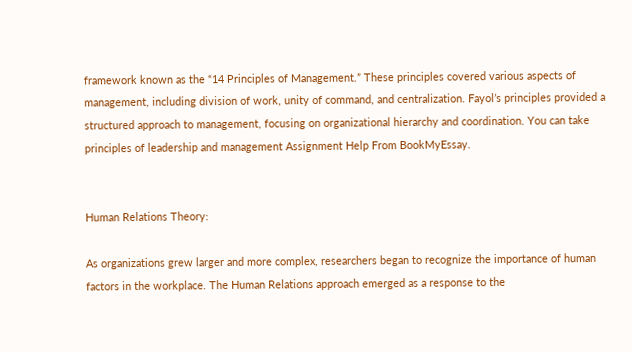framework known as the “14 Principles of Management.” These principles covered various aspects of management, including division of work, unity of command, and centralization. Fayol’s principles provided a structured approach to management, focusing on organizational hierarchy and coordination. You can take principles of leadership and management Assignment Help From BookMyEssay.


Human Relations Theory:

As organizations grew larger and more complex, researchers began to recognize the importance of human factors in the workplace. The Human Relations approach emerged as a response to the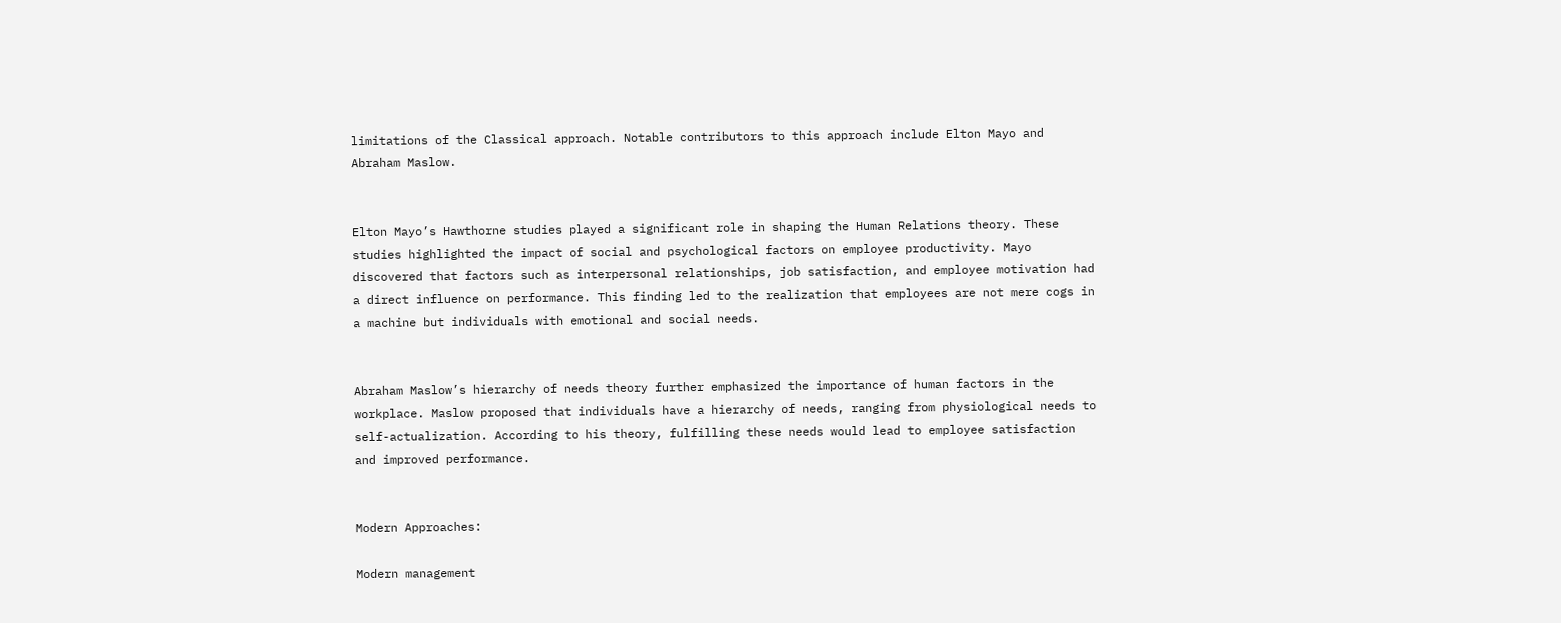limitations of the Classical approach. Notable contributors to this approach include Elton Mayo and Abraham Maslow.


Elton Mayo’s Hawthorne studies played a significant role in shaping the Human Relations theory. These studies highlighted the impact of social and psychological factors on employee productivity. Mayo discovered that factors such as interpersonal relationships, job satisfaction, and employee motivation had a direct influence on performance. This finding led to the realization that employees are not mere cogs in a machine but individuals with emotional and social needs.


Abraham Maslow’s hierarchy of needs theory further emphasized the importance of human factors in the workplace. Maslow proposed that individuals have a hierarchy of needs, ranging from physiological needs to self-actualization. According to his theory, fulfilling these needs would lead to employee satisfaction and improved performance.


Modern Approaches:

Modern management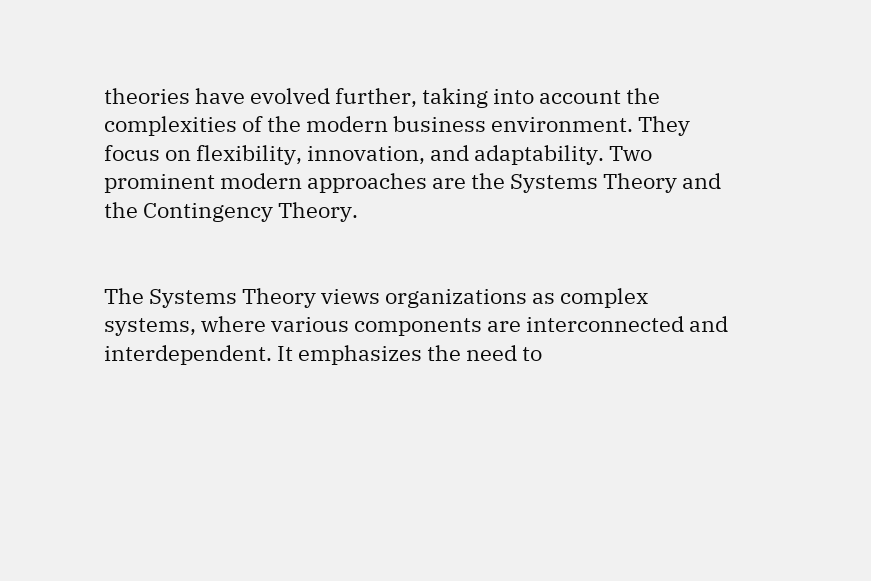theories have evolved further, taking into account the complexities of the modern business environment. They focus on flexibility, innovation, and adaptability. Two prominent modern approaches are the Systems Theory and the Contingency Theory.


The Systems Theory views organizations as complex systems, where various components are interconnected and interdependent. It emphasizes the need to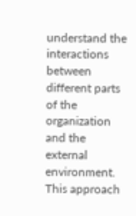understand the interactions between different parts of the organization and the external environment. This approach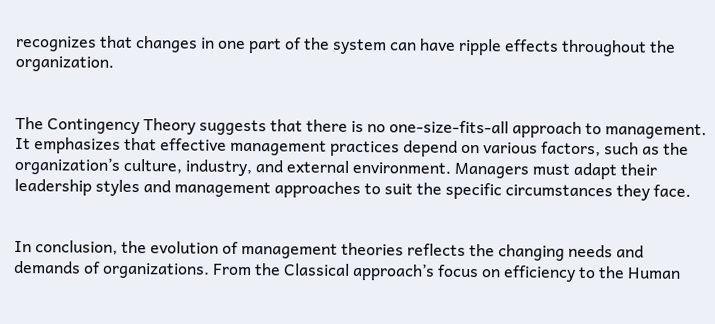recognizes that changes in one part of the system can have ripple effects throughout the organization.


The Contingency Theory suggests that there is no one-size-fits-all approach to management. It emphasizes that effective management practices depend on various factors, such as the organization’s culture, industry, and external environment. Managers must adapt their leadership styles and management approaches to suit the specific circumstances they face.


In conclusion, the evolution of management theories reflects the changing needs and demands of organizations. From the Classical approach’s focus on efficiency to the Human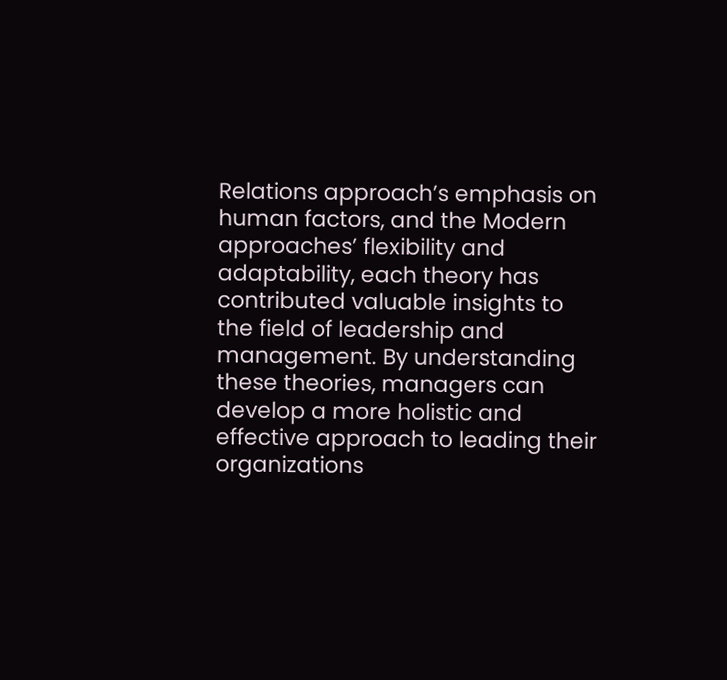Relations approach’s emphasis on human factors, and the Modern approaches’ flexibility and adaptability, each theory has contributed valuable insights to the field of leadership and management. By understanding these theories, managers can develop a more holistic and effective approach to leading their organizations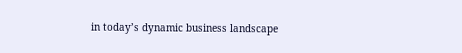in today’s dynamic business landscape